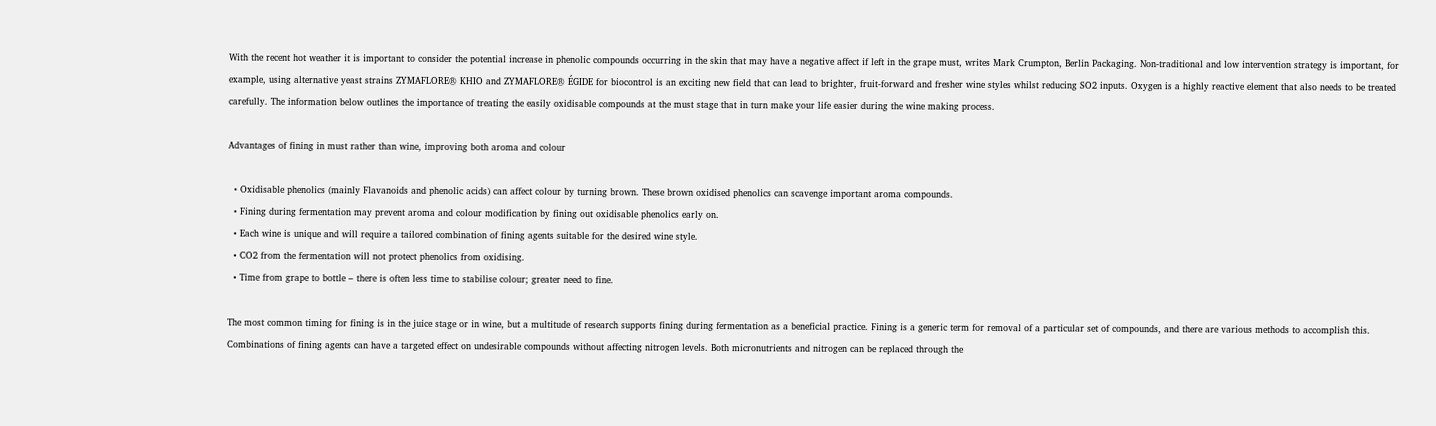With the recent hot weather it is important to consider the potential increase in phenolic compounds occurring in the skin that may have a negative affect if left in the grape must, writes Mark Crumpton, Berlin Packaging. Non-traditional and low intervention strategy is important, for example, using alternative yeast strains ZYMAFLORE® KHIO and ZYMAFLORE® ÉGIDE for biocontrol is an exciting new field that can lead to brighter, fruit-forward and fresher wine styles whilst reducing SO2 inputs. Oxygen is a highly reactive element that also needs to be treated carefully. The information below outlines the importance of treating the easily oxidisable compounds at the must stage that in turn make your life easier during the wine making process.

Advantages of fining in must rather than wine, improving both aroma and colour

  • Oxidisable phenolics (mainly Flavanoids and phenolic acids) can affect colour by turning brown. These brown oxidised phenolics can scavenge important aroma compounds.
  • Fining during fermentation may prevent aroma and colour modification by fining out oxidisable phenolics early on.
  • Each wine is unique and will require a tailored combination of fining agents suitable for the desired wine style.
  • CO2 from the fermentation will not protect phenolics from oxidising.
  • Time from grape to bottle – there is often less time to stabilise colour; greater need to fine.

The most common timing for fining is in the juice stage or in wine, but a multitude of research supports fining during fermentation as a beneficial practice. Fining is a generic term for removal of a particular set of compounds, and there are various methods to accomplish this. Combinations of fining agents can have a targeted effect on undesirable compounds without affecting nitrogen levels. Both micronutrients and nitrogen can be replaced through the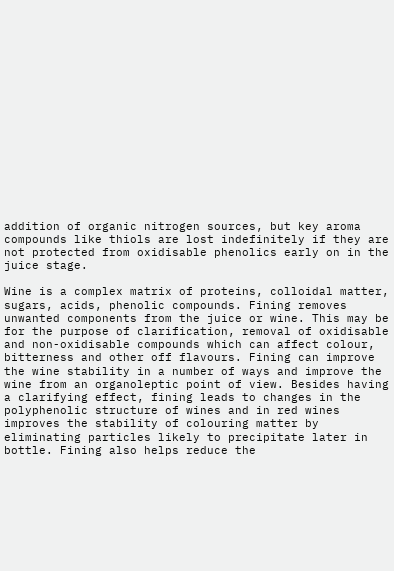addition of organic nitrogen sources, but key aroma compounds like thiols are lost indefinitely if they are not protected from oxidisable phenolics early on in the juice stage.

Wine is a complex matrix of proteins, colloidal matter, sugars, acids, phenolic compounds. Fining removes unwanted components from the juice or wine. This may be for the purpose of clarification, removal of oxidisable and non-oxidisable compounds which can affect colour, bitterness and other off flavours. Fining can improve the wine stability in a number of ways and improve the wine from an organoleptic point of view. Besides having a clarifying effect, fining leads to changes in the polyphenolic structure of wines and in red wines improves the stability of colouring matter by eliminating particles likely to precipitate later in bottle. Fining also helps reduce the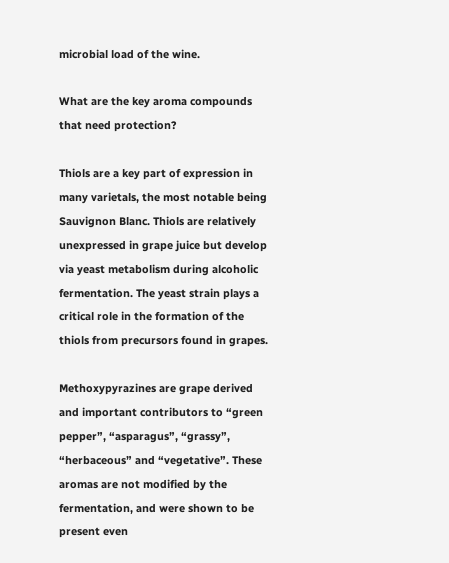microbial load of the wine.

What are the key aroma compounds that need protection?

Thiols are a key part of expression in many varietals, the most notable being Sauvignon Blanc. Thiols are relatively unexpressed in grape juice but develop via yeast metabolism during alcoholic fermentation. The yeast strain plays a critical role in the formation of the thiols from precursors found in grapes.

Methoxypyrazines are grape derived and important contributors to “green pepper”, “asparagus”, “grassy”, “herbaceous” and “vegetative”. These aromas are not modified by the fermentation, and were shown to be present even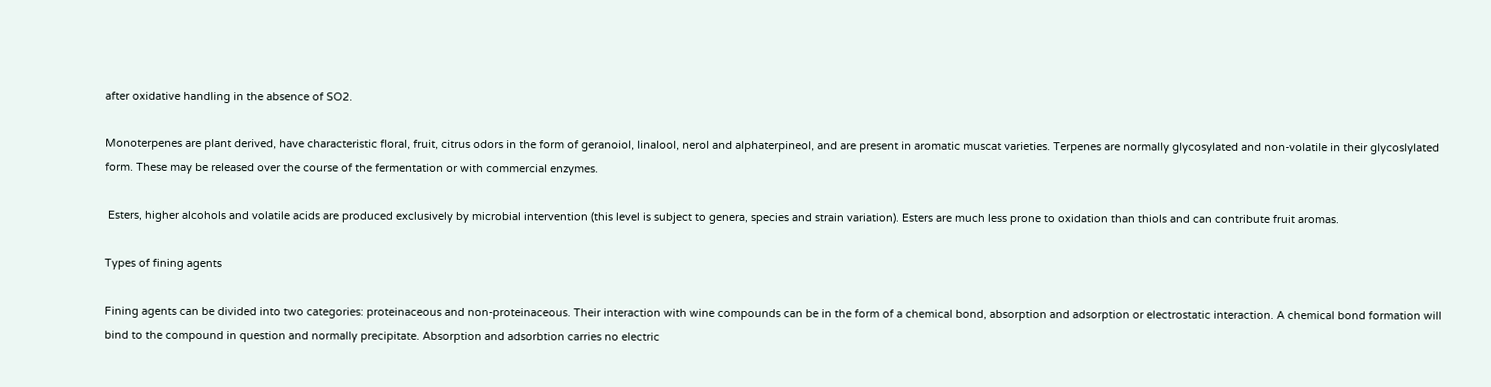after oxidative handling in the absence of SO2.

Monoterpenes are plant derived, have characteristic floral, fruit, citrus odors in the form of geranoiol, linalool, nerol and alphaterpineol, and are present in aromatic muscat varieties. Terpenes are normally glycosylated and non-volatile in their glycoslylated form. These may be released over the course of the fermentation or with commercial enzymes.

 Esters, higher alcohols and volatile acids are produced exclusively by microbial intervention (this level is subject to genera, species and strain variation). Esters are much less prone to oxidation than thiols and can contribute fruit aromas.

Types of fining agents

Fining agents can be divided into two categories: proteinaceous and non-proteinaceous. Their interaction with wine compounds can be in the form of a chemical bond, absorption and adsorption or electrostatic interaction. A chemical bond formation will bind to the compound in question and normally precipitate. Absorption and adsorbtion carries no electric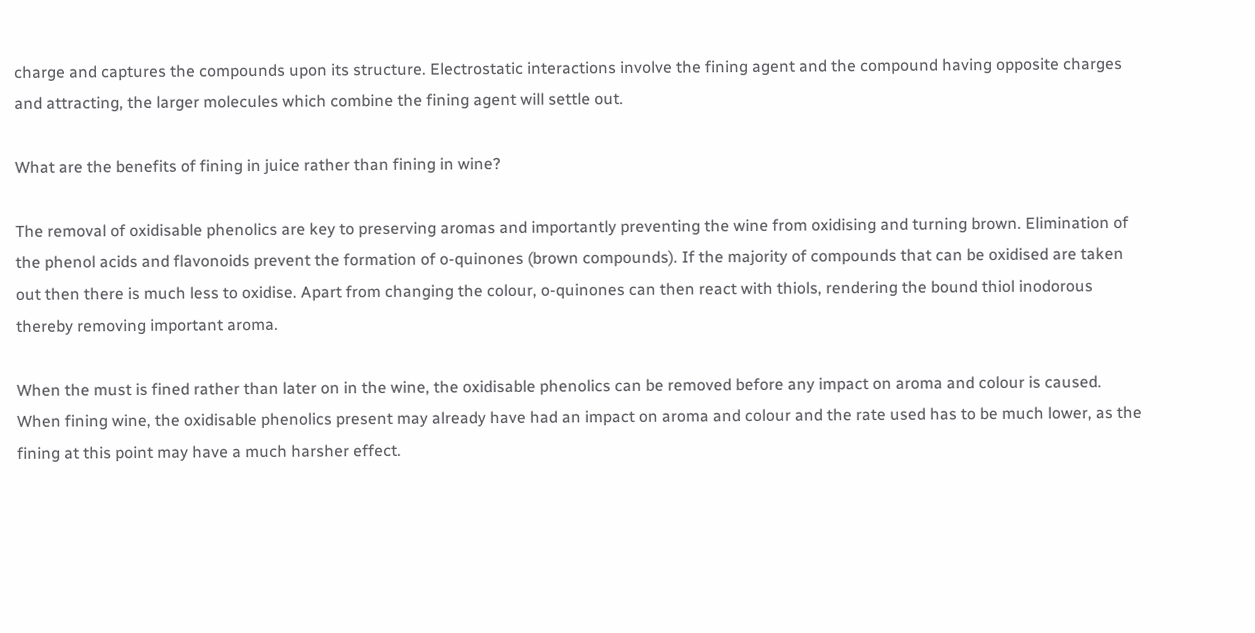charge and captures the compounds upon its structure. Electrostatic interactions involve the fining agent and the compound having opposite charges and attracting, the larger molecules which combine the fining agent will settle out.

What are the benefits of fining in juice rather than fining in wine?

The removal of oxidisable phenolics are key to preserving aromas and importantly preventing the wine from oxidising and turning brown. Elimination of the phenol acids and flavonoids prevent the formation of o-quinones (brown compounds). If the majority of compounds that can be oxidised are taken out then there is much less to oxidise. Apart from changing the colour, o-quinones can then react with thiols, rendering the bound thiol inodorous thereby removing important aroma.

When the must is fined rather than later on in the wine, the oxidisable phenolics can be removed before any impact on aroma and colour is caused. When fining wine, the oxidisable phenolics present may already have had an impact on aroma and colour and the rate used has to be much lower, as the fining at this point may have a much harsher effect.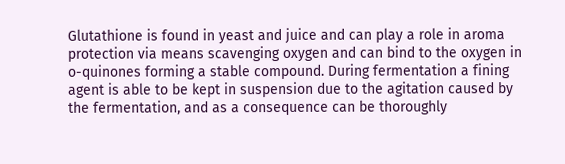Glutathione is found in yeast and juice and can play a role in aroma protection via means scavenging oxygen and can bind to the oxygen in o-quinones forming a stable compound. During fermentation a fining agent is able to be kept in suspension due to the agitation caused by the fermentation, and as a consequence can be thoroughly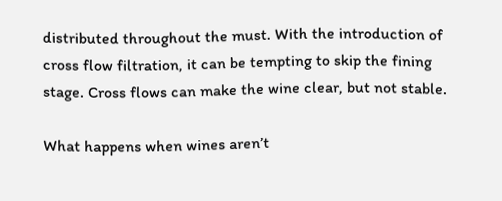distributed throughout the must. With the introduction of cross flow filtration, it can be tempting to skip the fining stage. Cross flows can make the wine clear, but not stable.

What happens when wines aren’t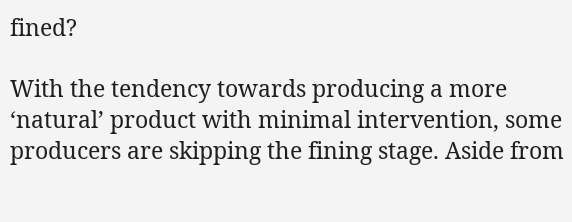fined?

With the tendency towards producing a more ‘natural’ product with minimal intervention, some producers are skipping the fining stage. Aside from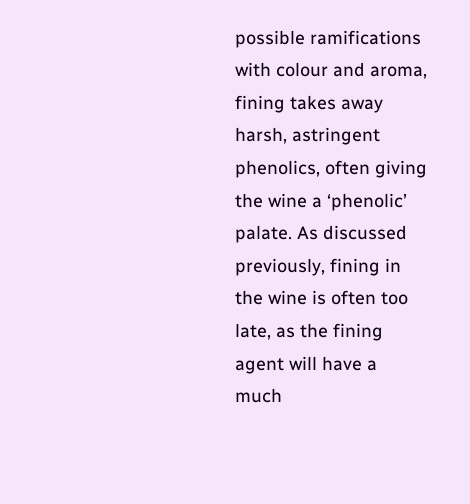possible ramifications with colour and aroma, fining takes away harsh, astringent phenolics, often giving the wine a ‘phenolic’ palate. As discussed previously, fining in the wine is often too late, as the fining agent will have a much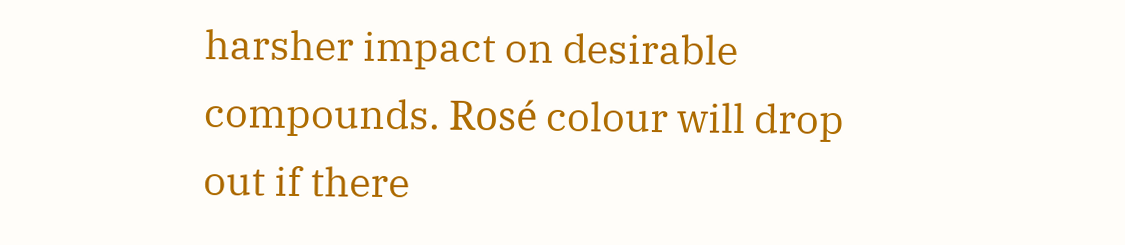harsher impact on desirable compounds. Rosé colour will drop out if there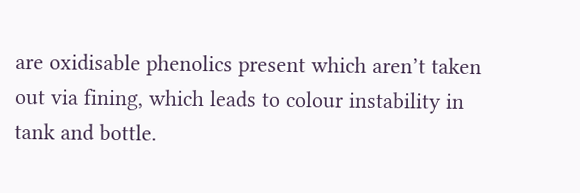are oxidisable phenolics present which aren’t taken out via fining, which leads to colour instability in tank and bottle.